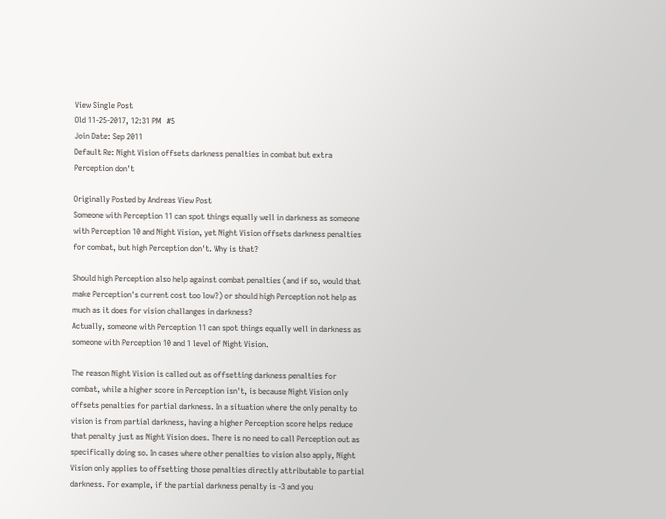View Single Post
Old 11-25-2017, 12:31 PM   #5
Join Date: Sep 2011
Default Re: Night Vision offsets darkness penalties in combat but extra Perception don't

Originally Posted by Andreas View Post
Someone with Perception 11 can spot things equally well in darkness as someone with Perception 10 and Night Vision, yet Night Vision offsets darkness penalties for combat, but high Perception don't. Why is that?

Should high Perception also help against combat penalties (and if so, would that make Perception's current cost too low?) or should high Perception not help as much as it does for vision challanges in darkness?
Actually, someone with Perception 11 can spot things equally well in darkness as someone with Perception 10 and 1 level of Night Vision.

The reason Night Vision is called out as offsetting darkness penalties for combat, while a higher score in Perception isn't, is because Night Vision only offsets penalties for partial darkness. In a situation where the only penalty to vision is from partial darkness, having a higher Perception score helps reduce that penalty just as Night Vision does. There is no need to call Perception out as specifically doing so. In cases where other penalties to vision also apply, Night Vision only applies to offsetting those penalties directly attributable to partial darkness. For example, if the partial darkness penalty is -3 and you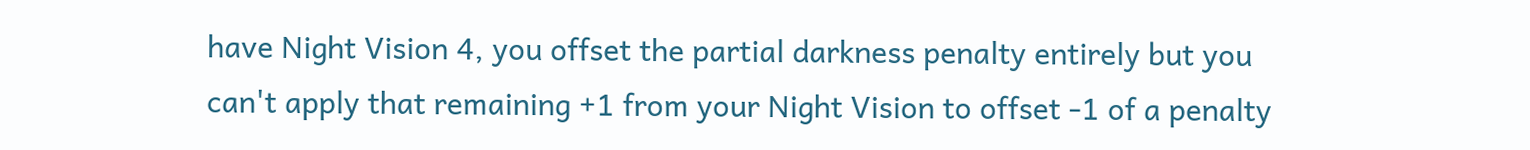have Night Vision 4, you offset the partial darkness penalty entirely but you can't apply that remaining +1 from your Night Vision to offset -1 of a penalty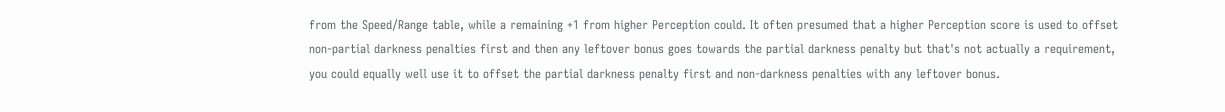from the Speed/Range table, while a remaining +1 from higher Perception could. It often presumed that a higher Perception score is used to offset non-partial darkness penalties first and then any leftover bonus goes towards the partial darkness penalty but that's not actually a requirement, you could equally well use it to offset the partial darkness penalty first and non-darkness penalties with any leftover bonus.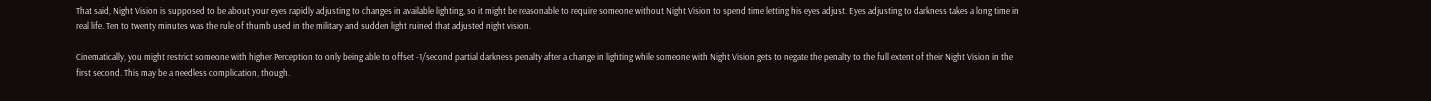That said, Night Vision is supposed to be about your eyes rapidly adjusting to changes in available lighting, so it might be reasonable to require someone without Night Vision to spend time letting his eyes adjust. Eyes adjusting to darkness takes a long time in real life. Ten to twenty minutes was the rule of thumb used in the military and sudden light ruined that adjusted night vision.

Cinematically, you might restrict someone with higher Perception to only being able to offset -1/second partial darkness penalty after a change in lighting while someone with Night Vision gets to negate the penalty to the full extent of their Night Vision in the first second. This may be a needless complication, though.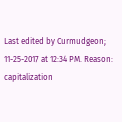Last edited by Curmudgeon; 11-25-2017 at 12:34 PM. Reason: capitalization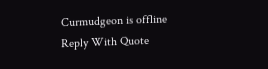Curmudgeon is offline   Reply With Quote